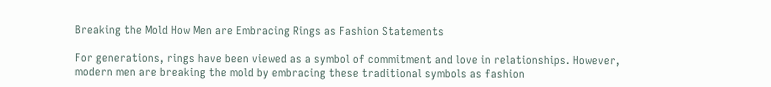Breaking the Mold How Men are Embracing Rings as Fashion Statements

For generations, rings have been viewed as a symbol of commitment and love in relationships. However, modern men are breaking the mold by embracing these traditional symbols as fashion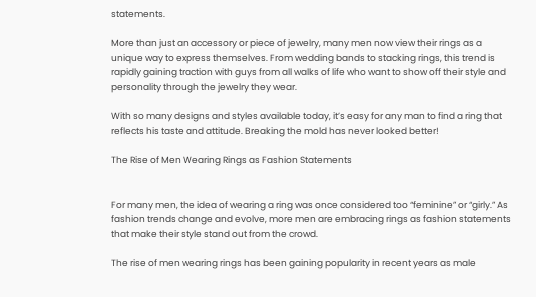statements.

More than just an accessory or piece of jewelry, many men now view their rings as a unique way to express themselves. From wedding bands to stacking rings, this trend is rapidly gaining traction with guys from all walks of life who want to show off their style and personality through the jewelry they wear.

With so many designs and styles available today, it’s easy for any man to find a ring that reflects his taste and attitude. Breaking the mold has never looked better!

The Rise of Men Wearing Rings as Fashion Statements


For many men, the idea of wearing a ring was once considered too “feminine” or “girly.” As fashion trends change and evolve, more men are embracing rings as fashion statements that make their style stand out from the crowd.

The rise of men wearing rings has been gaining popularity in recent years as male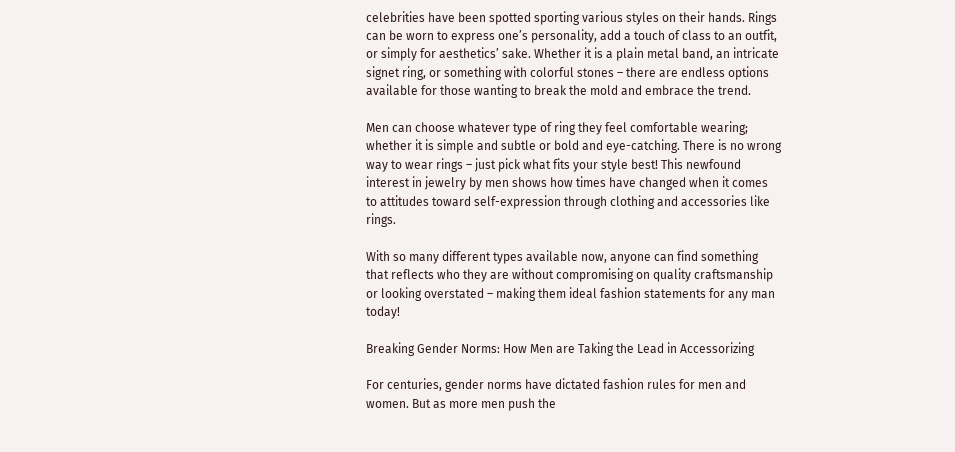celebrities have been spotted sporting various styles on their hands. Rings can be worn to express one’s personality, add a touch of class to an outfit, or simply for aesthetics’ sake. Whether it is a plain metal band, an intricate signet ring, or something with colorful stones – there are endless options available for those wanting to break the mold and embrace the trend.

Men can choose whatever type of ring they feel comfortable wearing; whether it is simple and subtle or bold and eye-catching. There is no wrong way to wear rings – just pick what fits your style best! This newfound interest in jewelry by men shows how times have changed when it comes to attitudes toward self-expression through clothing and accessories like rings.

With so many different types available now, anyone can find something that reflects who they are without compromising on quality craftsmanship or looking overstated – making them ideal fashion statements for any man today!

Breaking Gender Norms: How Men are Taking the Lead in Accessorizing

For centuries, gender norms have dictated fashion rules for men and women. But as more men push the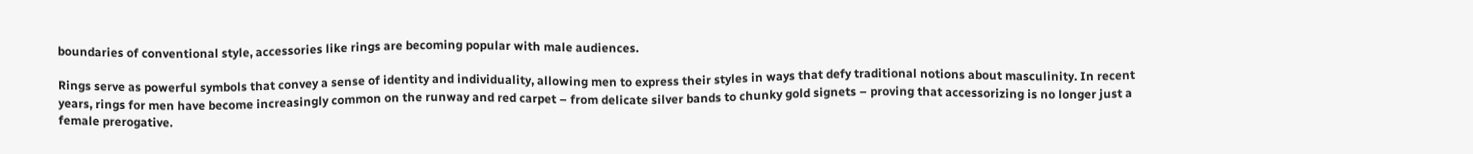boundaries of conventional style, accessories like rings are becoming popular with male audiences.

Rings serve as powerful symbols that convey a sense of identity and individuality, allowing men to express their styles in ways that defy traditional notions about masculinity. In recent years, rings for men have become increasingly common on the runway and red carpet – from delicate silver bands to chunky gold signets – proving that accessorizing is no longer just a female prerogative.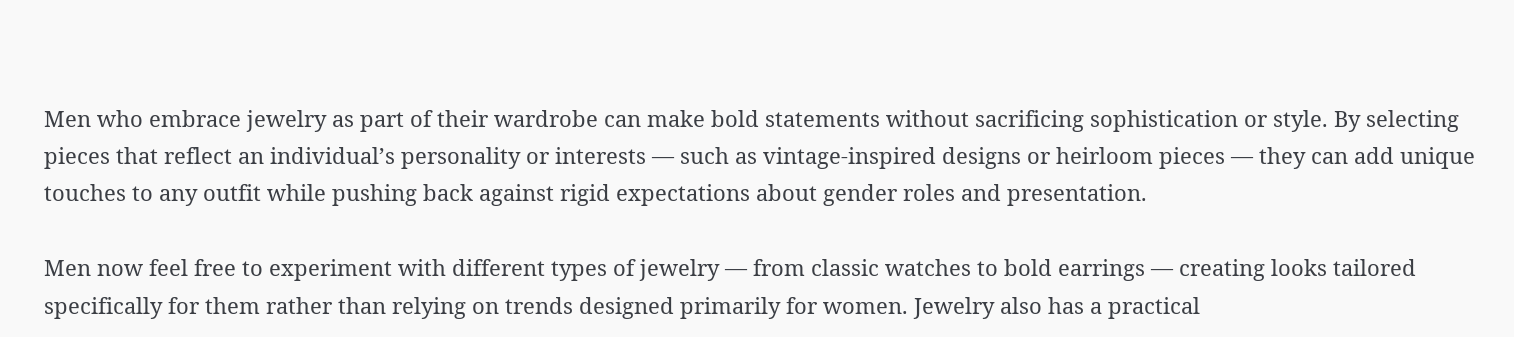Men who embrace jewelry as part of their wardrobe can make bold statements without sacrificing sophistication or style. By selecting pieces that reflect an individual’s personality or interests — such as vintage-inspired designs or heirloom pieces — they can add unique touches to any outfit while pushing back against rigid expectations about gender roles and presentation.

Men now feel free to experiment with different types of jewelry — from classic watches to bold earrings — creating looks tailored specifically for them rather than relying on trends designed primarily for women. Jewelry also has a practical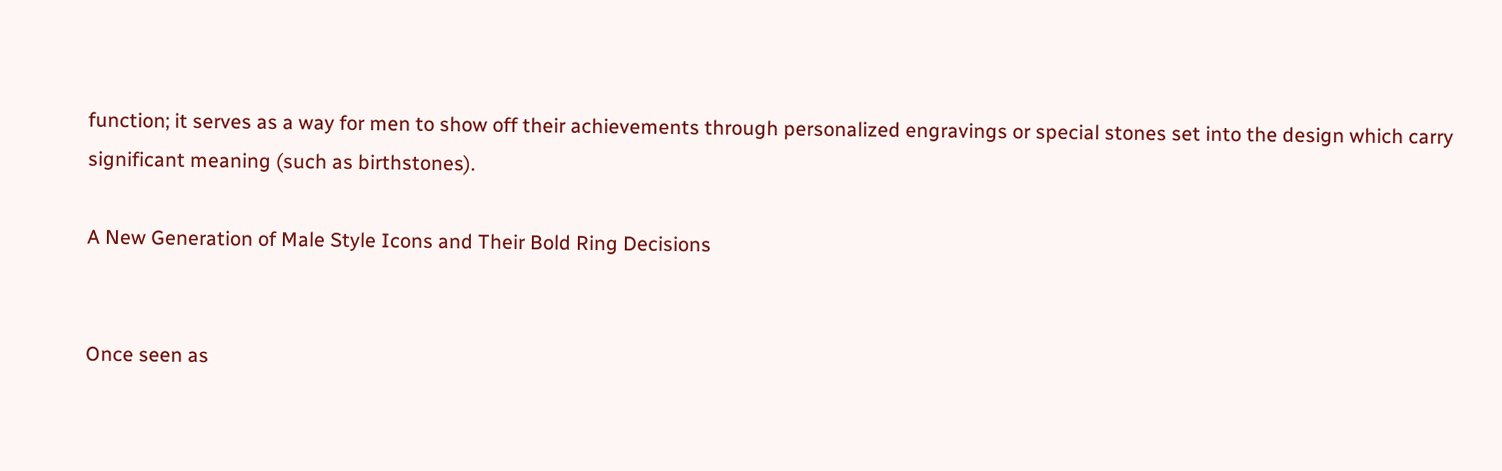function; it serves as a way for men to show off their achievements through personalized engravings or special stones set into the design which carry significant meaning (such as birthstones).

A New Generation of Male Style Icons and Their Bold Ring Decisions


Once seen as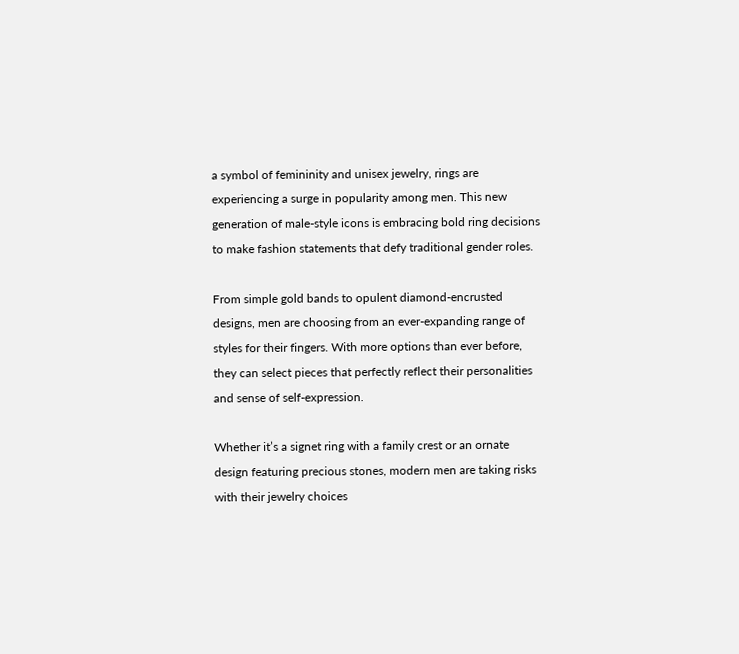a symbol of femininity and unisex jewelry, rings are experiencing a surge in popularity among men. This new generation of male-style icons is embracing bold ring decisions to make fashion statements that defy traditional gender roles.

From simple gold bands to opulent diamond-encrusted designs, men are choosing from an ever-expanding range of styles for their fingers. With more options than ever before, they can select pieces that perfectly reflect their personalities and sense of self-expression.

Whether it’s a signet ring with a family crest or an ornate design featuring precious stones, modern men are taking risks with their jewelry choices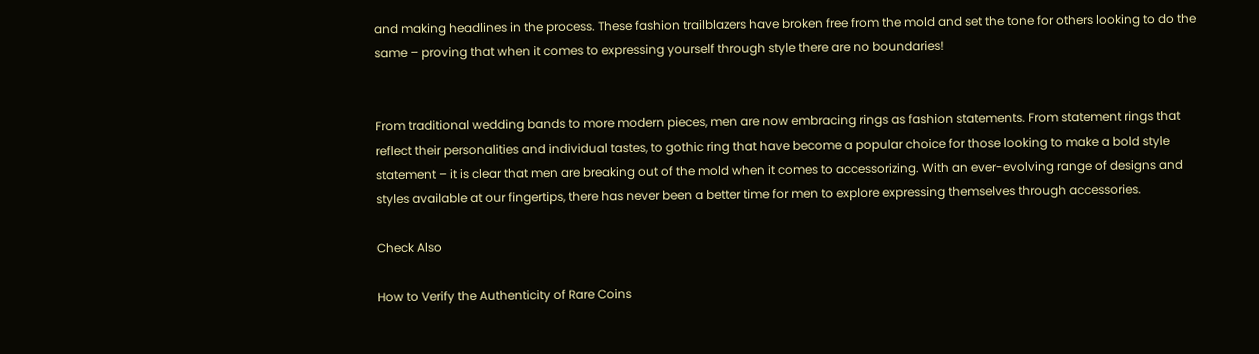and making headlines in the process. These fashion trailblazers have broken free from the mold and set the tone for others looking to do the same – proving that when it comes to expressing yourself through style there are no boundaries!


From traditional wedding bands to more modern pieces, men are now embracing rings as fashion statements. From statement rings that reflect their personalities and individual tastes, to gothic ring that have become a popular choice for those looking to make a bold style statement – it is clear that men are breaking out of the mold when it comes to accessorizing. With an ever-evolving range of designs and styles available at our fingertips, there has never been a better time for men to explore expressing themselves through accessories.

Check Also

How to Verify the Authenticity of Rare Coins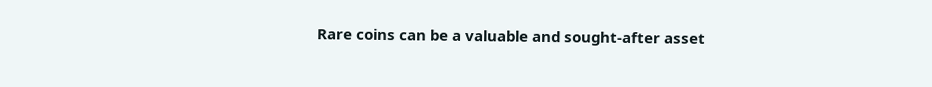Rare coins can be a valuable and sought-after asset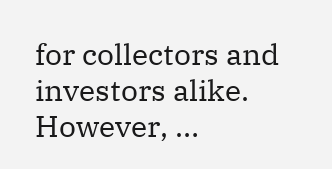for collectors and investors alike. However, …